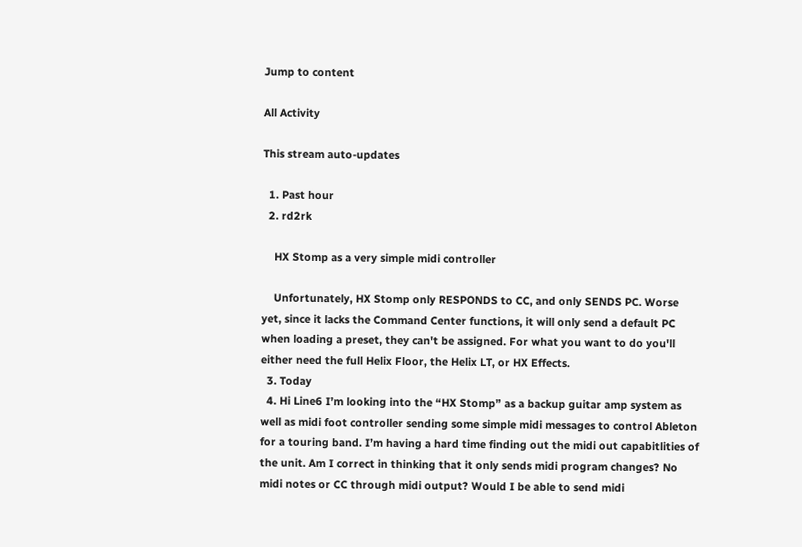Jump to content

All Activity

This stream auto-updates

  1. Past hour
  2. rd2rk

    HX Stomp as a very simple midi controller

    Unfortunately, HX Stomp only RESPONDS to CC, and only SENDS PC. Worse yet, since it lacks the Command Center functions, it will only send a default PC when loading a preset, they can't be assigned. For what you want to do you'll either need the full Helix Floor, the Helix LT, or HX Effects.
  3. Today
  4. Hi Line6 I’m looking into the “HX Stomp” as a backup guitar amp system as well as midi foot controller sending some simple midi messages to control Ableton for a touring band. I’m having a hard time finding out the midi out capabitlities of the unit. Am I correct in thinking that it only sends midi program changes? No midi notes or CC through midi output? Would I be able to send midi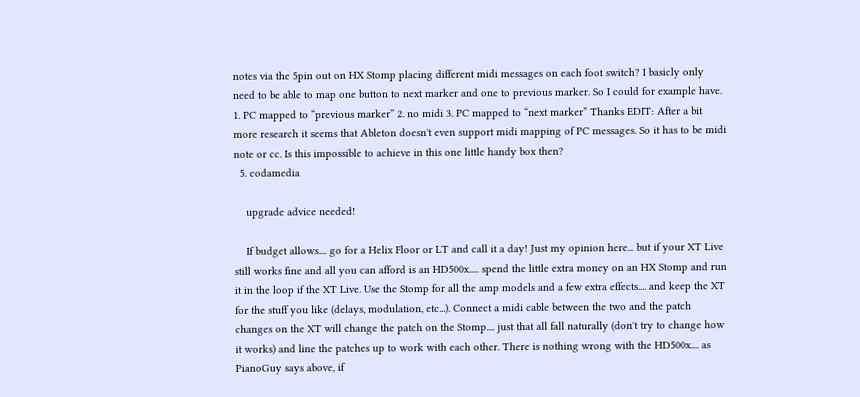notes via the 5pin out on HX Stomp placing different midi messages on each foot switch? I basicly only need to be able to map one button to next marker and one to previous marker. So I could for example have. 1. PC mapped to “previous marker” 2. no midi 3. PC mapped to “next marker” Thanks EDIT: After a bit more research it seems that Ableton doesn't even support midi mapping of PC messages. So it has to be midi note or cc. Is this impossible to achieve in this one little handy box then?
  5. codamedia

    upgrade advice needed!

    If budget allows.... go for a Helix Floor or LT and call it a day! Just my opinion here... but if your XT Live still works fine and all you can afford is an HD500x..... spend the little extra money on an HX Stomp and run it in the loop if the XT Live. Use the Stomp for all the amp models and a few extra effects.... and keep the XT for the stuff you like (delays, modulation, etc...). Connect a midi cable between the two and the patch changes on the XT will change the patch on the Stomp.... just that all fall naturally (don't try to change how it works) and line the patches up to work with each other. There is nothing wrong with the HD500x.... as PianoGuy says above, if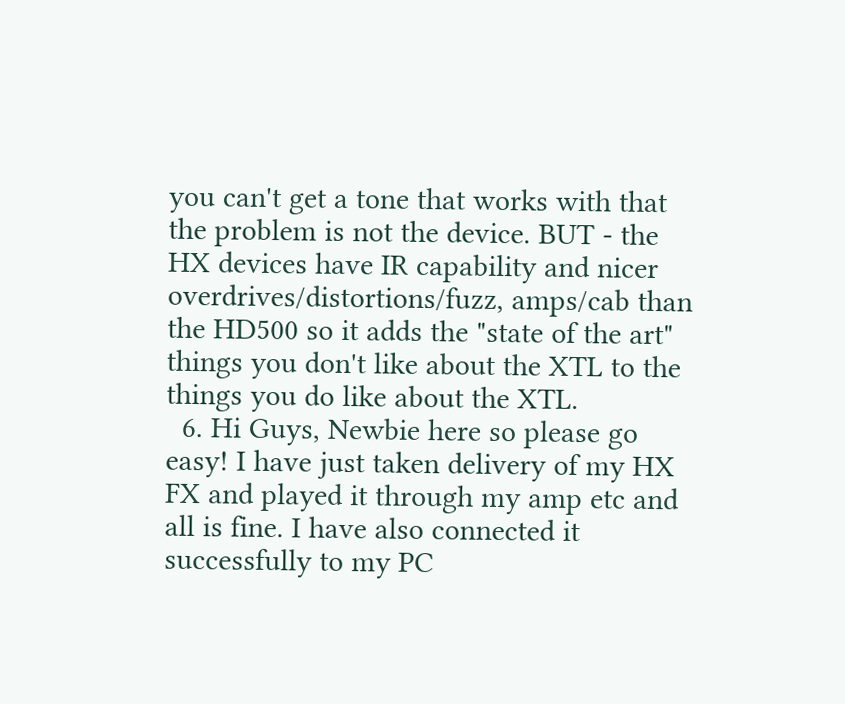you can't get a tone that works with that the problem is not the device. BUT - the HX devices have IR capability and nicer overdrives/distortions/fuzz, amps/cab than the HD500 so it adds the "state of the art" things you don't like about the XTL to the things you do like about the XTL.
  6. Hi Guys, Newbie here so please go easy! I have just taken delivery of my HX FX and played it through my amp etc and all is fine. I have also connected it successfully to my PC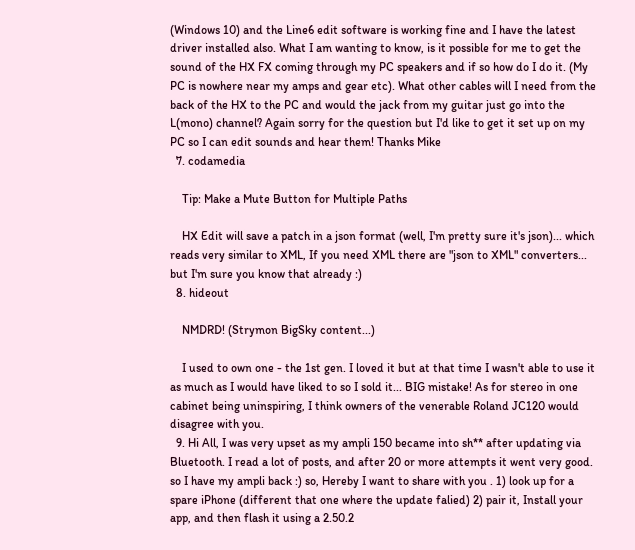(Windows 10) and the Line6 edit software is working fine and I have the latest driver installed also. What I am wanting to know, is it possible for me to get the sound of the HX FX coming through my PC speakers and if so how do I do it. (My PC is nowhere near my amps and gear etc). What other cables will I need from the back of the HX to the PC and would the jack from my guitar just go into the L(mono) channel? Again sorry for the question but I'd like to get it set up on my PC so I can edit sounds and hear them! Thanks Mike
  7. codamedia

    Tip: Make a Mute Button for Multiple Paths

    HX Edit will save a patch in a json format (well, I'm pretty sure it's json)... which reads very similar to XML, If you need XML there are "json to XML" converters... but I'm sure you know that already :)
  8. hideout

    NMDRD! (Strymon BigSky content...)

    I used to own one - the 1st gen. I loved it but at that time I wasn't able to use it as much as I would have liked to so I sold it... BIG mistake! As for stereo in one cabinet being uninspiring, I think owners of the venerable Roland JC120 would disagree with you.
  9. Hi All, I was very upset as my ampli 150 became into sh** after updating via Bluetooth. I read a lot of posts, and after 20 or more attempts it went very good. so I have my ampli back :) so, Hereby I want to share with you . 1) look up for a spare iPhone (different that one where the update falied) 2) pair it, Install your app, and then flash it using a 2.50.2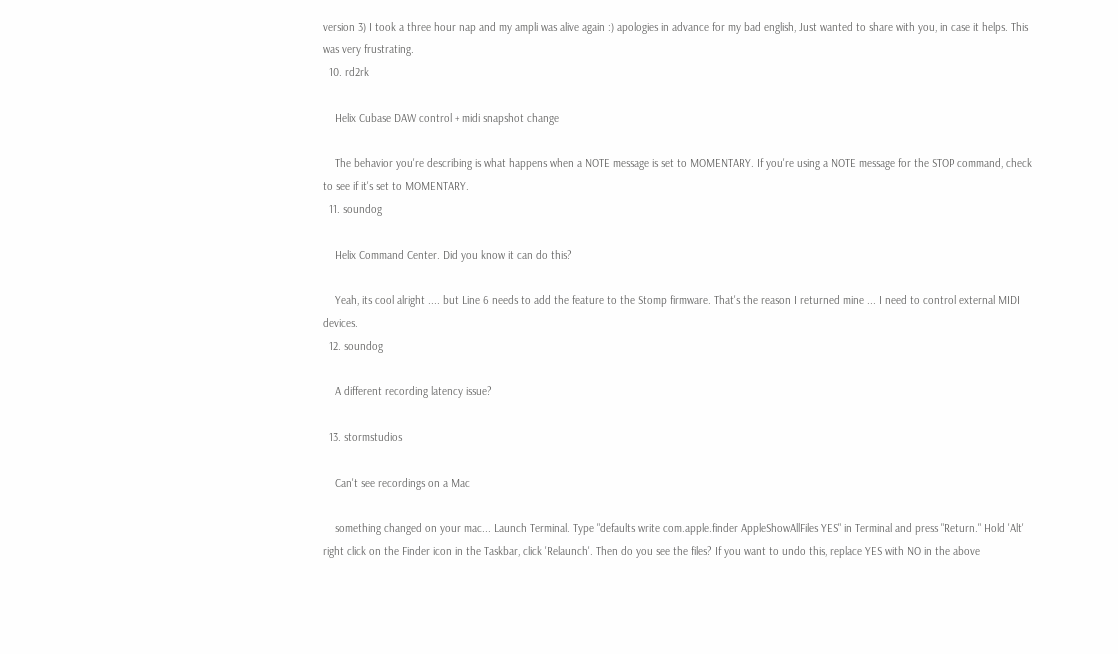version 3) I took a three hour nap and my ampli was alive again :) apologies in advance for my bad english, Just wanted to share with you, in case it helps. This was very frustrating.
  10. rd2rk

    Helix Cubase DAW control + midi snapshot change

    The behavior you're describing is what happens when a NOTE message is set to MOMENTARY. If you're using a NOTE message for the STOP command, check to see if it's set to MOMENTARY.
  11. soundog

    Helix Command Center. Did you know it can do this?

    Yeah, its cool alright .... but Line 6 needs to add the feature to the Stomp firmware. That's the reason I returned mine ... I need to control external MIDI devices.
  12. soundog

    A different recording latency issue?

  13. stormstudios

    Can't see recordings on a Mac

    something changed on your mac... Launch Terminal. Type "defaults write com.apple.finder AppleShowAllFiles YES" in Terminal and press "Return." Hold 'Alt' right click on the Finder icon in the Taskbar, click 'Relaunch'. Then do you see the files? If you want to undo this, replace YES with NO in the above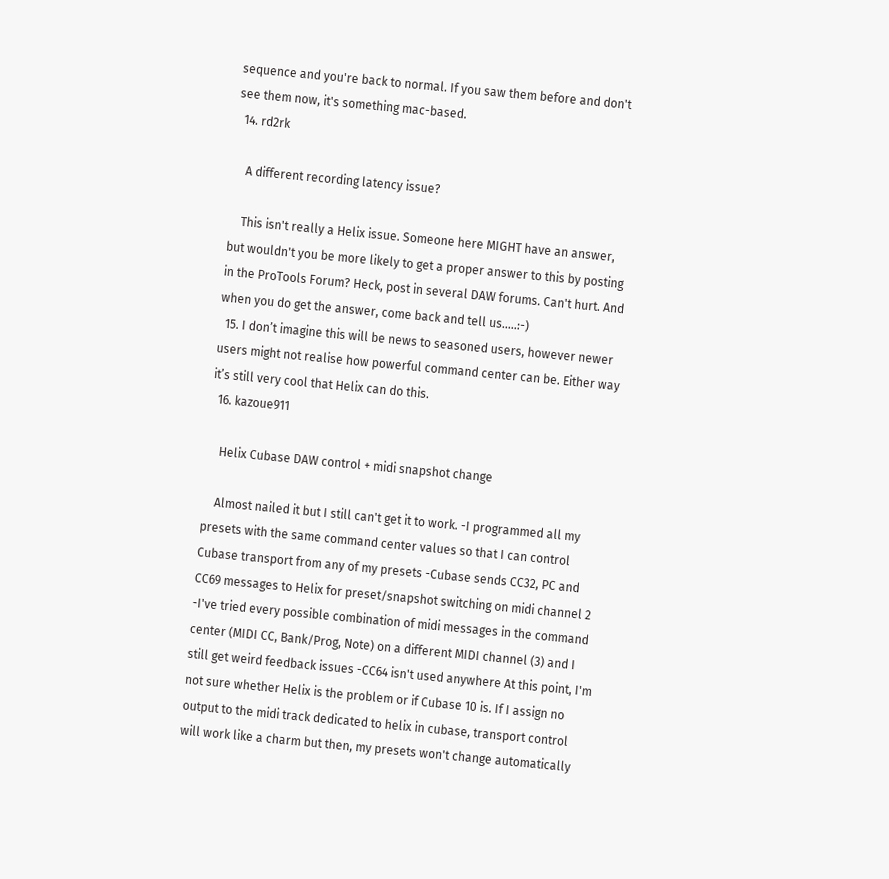sequence and you're back to normal. If you saw them before and don't see them now, it's something mac-based.
  14. rd2rk

    A different recording latency issue?

    This isn't really a Helix issue. Someone here MIGHT have an answer, but wouldn't you be more likely to get a proper answer to this by posting in the ProTools Forum? Heck, post in several DAW forums. Can't hurt. And when you do get the answer, come back and tell us.....:-)
  15. I don’t imagine this will be news to seasoned users, however newer users might not realise how powerful command center can be. Either way it’s still very cool that Helix can do this.
  16. kazoue911

    Helix Cubase DAW control + midi snapshot change

    Almost nailed it but I still can't get it to work. -I programmed all my presets with the same command center values so that I can control Cubase transport from any of my presets -Cubase sends CC32, PC and CC69 messages to Helix for preset/snapshot switching on midi channel 2 -I've tried every possible combination of midi messages in the command center (MIDI CC, Bank/Prog, Note) on a different MIDI channel (3) and I still get weird feedback issues -CC64 isn't used anywhere At this point, I'm not sure whether Helix is the problem or if Cubase 10 is. If I assign no output to the midi track dedicated to helix in cubase, transport control will work like a charm but then, my presets won't change automatically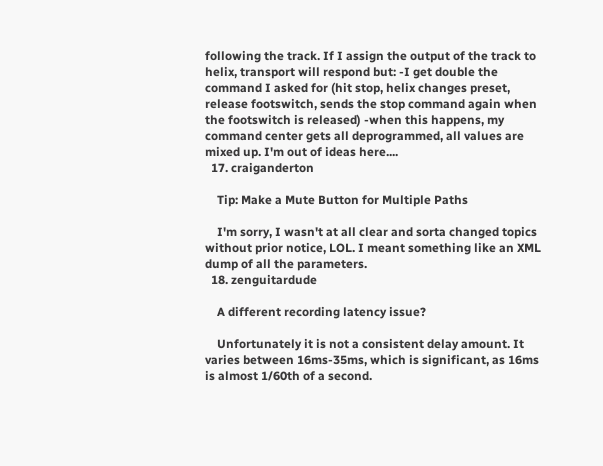following the track. If I assign the output of the track to helix, transport will respond but: -I get double the command I asked for (hit stop, helix changes preset, release footswitch, sends the stop command again when the footswitch is released) -when this happens, my command center gets all deprogrammed, all values are mixed up. I'm out of ideas here....
  17. craiganderton

    Tip: Make a Mute Button for Multiple Paths

    I'm sorry, I wasn't at all clear and sorta changed topics without prior notice, LOL. I meant something like an XML dump of all the parameters.
  18. zenguitardude

    A different recording latency issue?

    Unfortunately it is not a consistent delay amount. It varies between 16ms-35ms, which is significant, as 16ms is almost 1/60th of a second.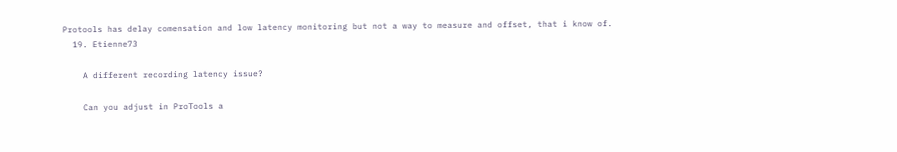Protools has delay comensation and low latency monitoring but not a way to measure and offset, that i know of.
  19. Etienne73

    A different recording latency issue?

    Can you adjust in ProTools a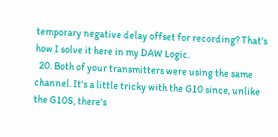temporary negative delay offset for recording? That's how I solve it here in my DAW Logic.
  20. Both of your transmitters were using the same channel. It's a little tricky with the G10 since, unlike the G10S, there's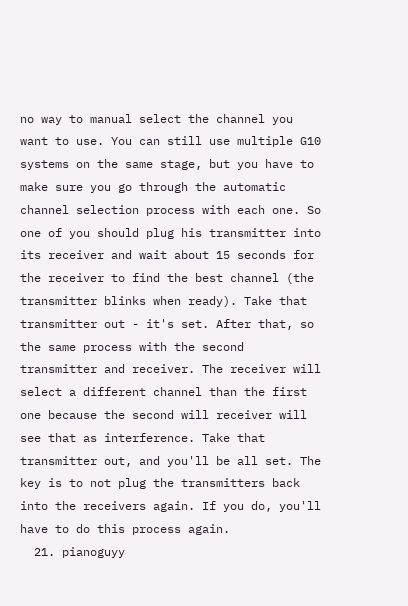no way to manual select the channel you want to use. You can still use multiple G10 systems on the same stage, but you have to make sure you go through the automatic channel selection process with each one. So one of you should plug his transmitter into its receiver and wait about 15 seconds for the receiver to find the best channel (the transmitter blinks when ready). Take that transmitter out - it's set. After that, so the same process with the second transmitter and receiver. The receiver will select a different channel than the first one because the second will receiver will see that as interference. Take that transmitter out, and you'll be all set. The key is to not plug the transmitters back into the receivers again. If you do, you'll have to do this process again.
  21. pianoguyy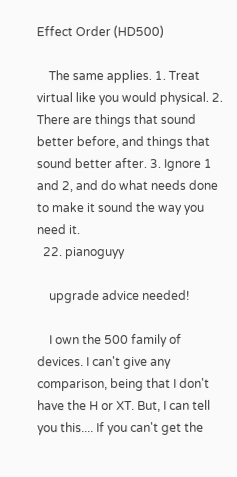Effect Order (HD500)

    The same applies. 1. Treat virtual like you would physical. 2. There are things that sound better before, and things that sound better after. 3. Ignore 1 and 2, and do what needs done to make it sound the way you need it.
  22. pianoguyy

    upgrade advice needed!

    I own the 500 family of devices. I can't give any comparison, being that I don't have the H or XT. But, I can tell you this.... If you can't get the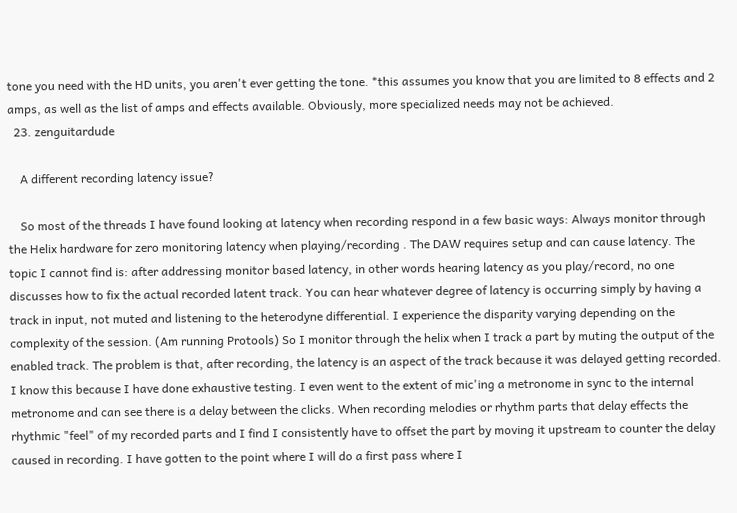tone you need with the HD units, you aren't ever getting the tone. *this assumes you know that you are limited to 8 effects and 2 amps, as well as the list of amps and effects available. Obviously, more specialized needs may not be achieved.
  23. zenguitardude

    A different recording latency issue?

    So most of the threads I have found looking at latency when recording respond in a few basic ways: Always monitor through the Helix hardware for zero monitoring latency when playing/recording . The DAW requires setup and can cause latency. The topic I cannot find is: after addressing monitor based latency, in other words hearing latency as you play/record, no one discusses how to fix the actual recorded latent track. You can hear whatever degree of latency is occurring simply by having a track in input, not muted and listening to the heterodyne differential. I experience the disparity varying depending on the complexity of the session. (Am running Protools) So I monitor through the helix when I track a part by muting the output of the enabled track. The problem is that, after recording, the latency is an aspect of the track because it was delayed getting recorded. I know this because I have done exhaustive testing. I even went to the extent of mic'ing a metronome in sync to the internal metronome and can see there is a delay between the clicks. When recording melodies or rhythm parts that delay effects the rhythmic "feel" of my recorded parts and I find I consistently have to offset the part by moving it upstream to counter the delay caused in recording. I have gotten to the point where I will do a first pass where I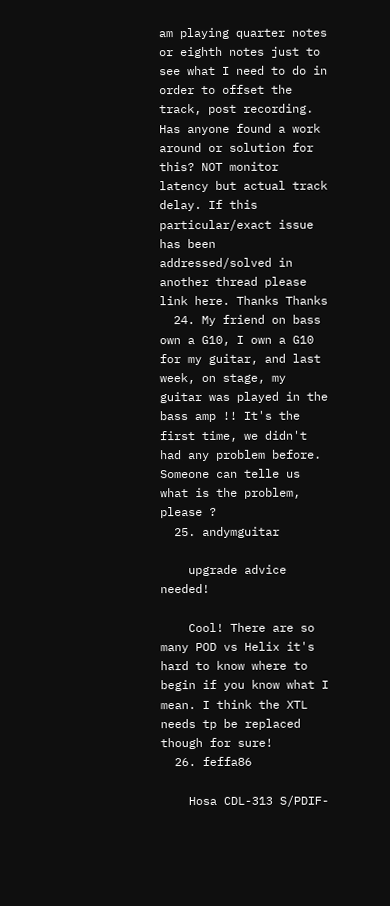am playing quarter notes or eighth notes just to see what I need to do in order to offset the track, post recording. Has anyone found a work around or solution for this? NOT monitor latency but actual track delay. If this particular/exact issue has been addressed/solved in another thread please link here. Thanks Thanks
  24. My friend on bass own a G10, I own a G10 for my guitar, and last week, on stage, my guitar was played in the bass amp !! It's the first time, we didn't had any problem before. Someone can telle us what is the problem, please ?
  25. andymguitar

    upgrade advice needed!

    Cool! There are so many POD vs Helix it's hard to know where to begin if you know what I mean. I think the XTL needs tp be replaced though for sure!
  26. feffa86

    Hosa CDL-313 S/PDIF-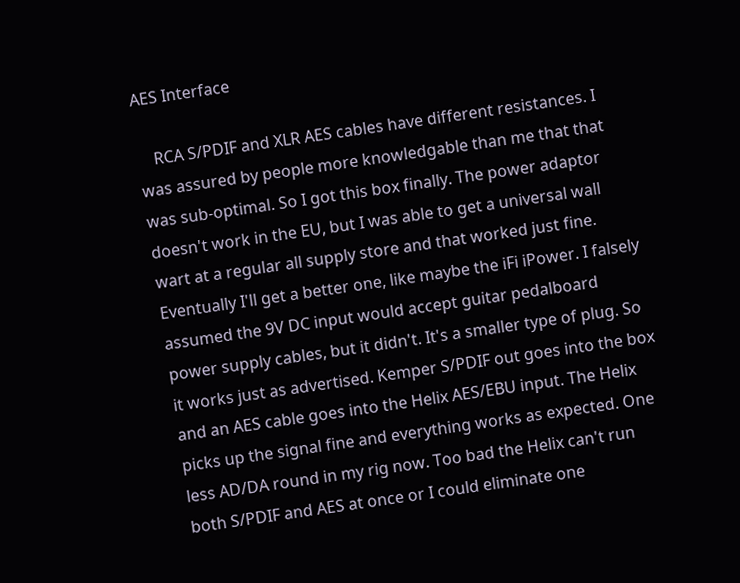AES Interface

    RCA S/PDIF and XLR AES cables have different resistances. I was assured by people more knowledgable than me that that was sub-optimal. So I got this box finally. The power adaptor doesn't work in the EU, but I was able to get a universal wall wart at a regular all supply store and that worked just fine. Eventually I'll get a better one, like maybe the iFi iPower. I falsely assumed the 9V DC input would accept guitar pedalboard power supply cables, but it didn't. It's a smaller type of plug. So it works just as advertised. Kemper S/PDIF out goes into the box and an AES cable goes into the Helix AES/EBU input. The Helix picks up the signal fine and everything works as expected. One less AD/DA round in my rig now. Too bad the Helix can't run both S/PDIF and AES at once or I could eliminate one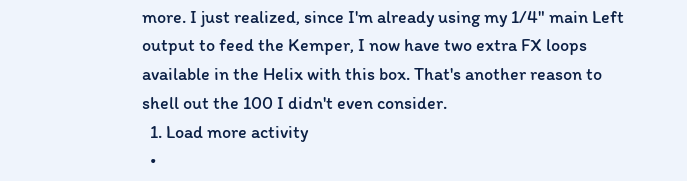more. I just realized, since I'm already using my 1/4" main Left output to feed the Kemper, I now have two extra FX loops available in the Helix with this box. That's another reason to shell out the 100 I didn't even consider.
  1. Load more activity
  •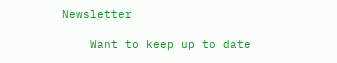Newsletter

    Want to keep up to date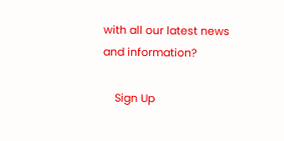with all our latest news and information?

    Sign Up